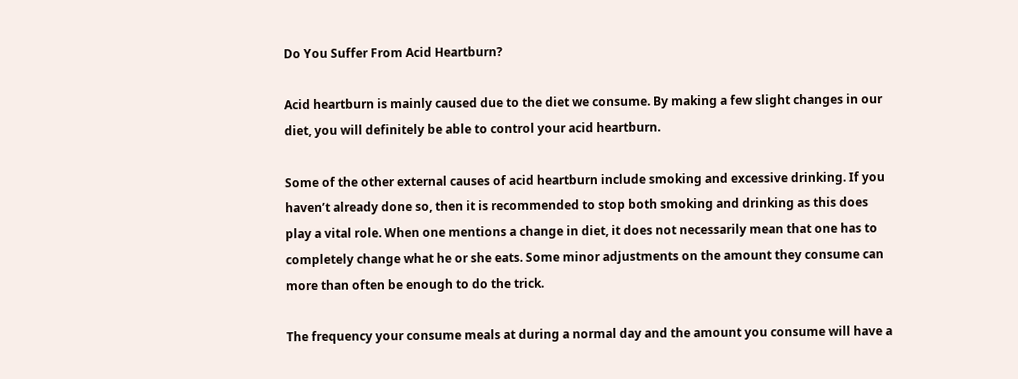Do You Suffer From Acid Heartburn?

Acid heartburn is mainly caused due to the diet we consume. By making a few slight changes in our diet, you will definitely be able to control your acid heartburn.

Some of the other external causes of acid heartburn include smoking and excessive drinking. If you haven’t already done so, then it is recommended to stop both smoking and drinking as this does play a vital role. When one mentions a change in diet, it does not necessarily mean that one has to completely change what he or she eats. Some minor adjustments on the amount they consume can more than often be enough to do the trick.

The frequency your consume meals at during a normal day and the amount you consume will have a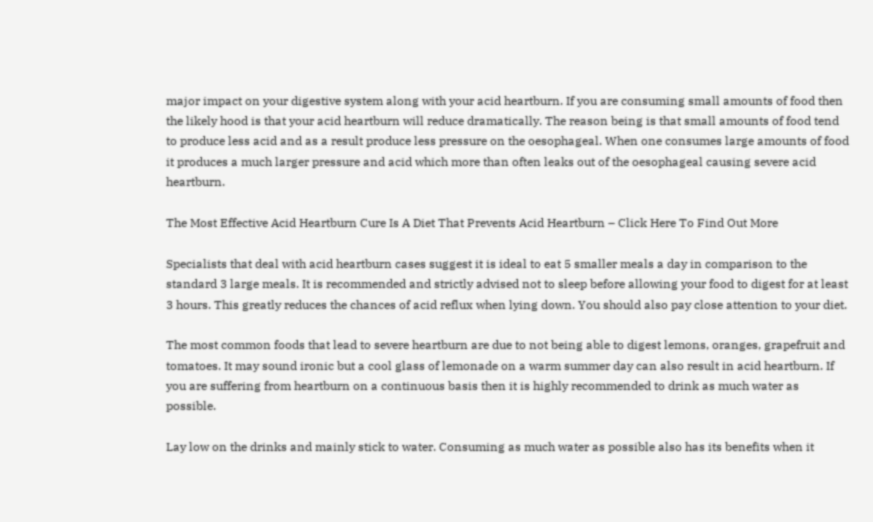major impact on your digestive system along with your acid heartburn. If you are consuming small amounts of food then the likely hood is that your acid heartburn will reduce dramatically. The reason being is that small amounts of food tend to produce less acid and as a result produce less pressure on the oesophageal. When one consumes large amounts of food it produces a much larger pressure and acid which more than often leaks out of the oesophageal causing severe acid heartburn.

The Most Effective Acid Heartburn Cure Is A Diet That Prevents Acid Heartburn – Click Here To Find Out More

Specialists that deal with acid heartburn cases suggest it is ideal to eat 5 smaller meals a day in comparison to the standard 3 large meals. It is recommended and strictly advised not to sleep before allowing your food to digest for at least 3 hours. This greatly reduces the chances of acid reflux when lying down. You should also pay close attention to your diet.

The most common foods that lead to severe heartburn are due to not being able to digest lemons, oranges, grapefruit and tomatoes. It may sound ironic but a cool glass of lemonade on a warm summer day can also result in acid heartburn. If you are suffering from heartburn on a continuous basis then it is highly recommended to drink as much water as possible.

Lay low on the drinks and mainly stick to water. Consuming as much water as possible also has its benefits when it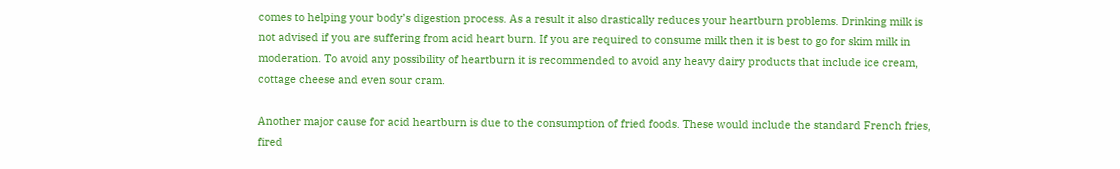comes to helping your body’s digestion process. As a result it also drastically reduces your heartburn problems. Drinking milk is not advised if you are suffering from acid heart burn. If you are required to consume milk then it is best to go for skim milk in moderation. To avoid any possibility of heartburn it is recommended to avoid any heavy dairy products that include ice cream, cottage cheese and even sour cram.

Another major cause for acid heartburn is due to the consumption of fried foods. These would include the standard French fries, fired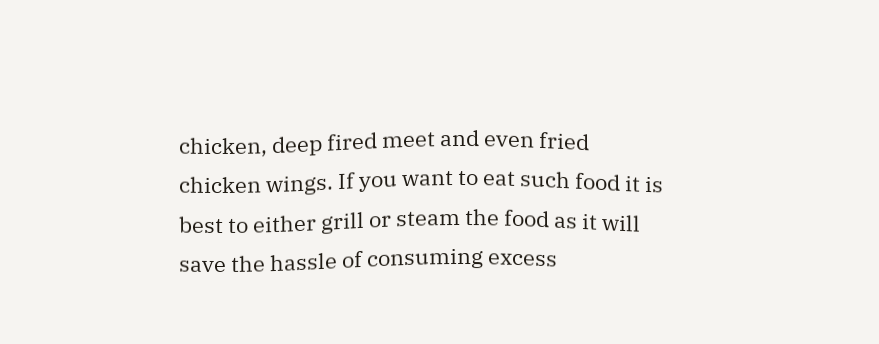chicken, deep fired meet and even fried chicken wings. If you want to eat such food it is best to either grill or steam the food as it will save the hassle of consuming excess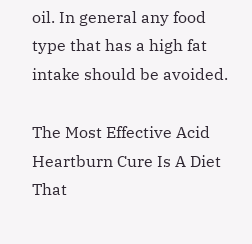oil. In general any food type that has a high fat intake should be avoided.

The Most Effective Acid Heartburn Cure Is A Diet That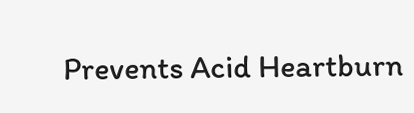Prevents Acid Heartburn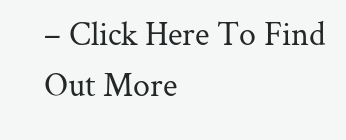– Click Here To Find Out More